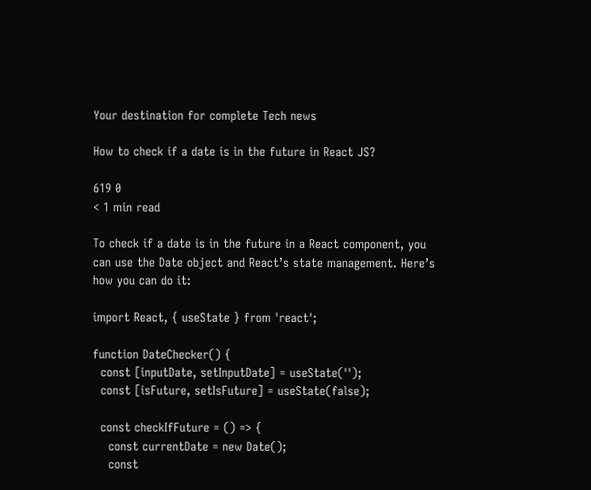Your destination for complete Tech news

How to check if a date is in the future in React JS?

619 0
< 1 min read

To check if a date is in the future in a React component, you can use the Date object and React’s state management. Here’s how you can do it:

import React, { useState } from 'react';

function DateChecker() {
  const [inputDate, setInputDate] = useState('');
  const [isFuture, setIsFuture] = useState(false);

  const checkIfFuture = () => {
    const currentDate = new Date();
    const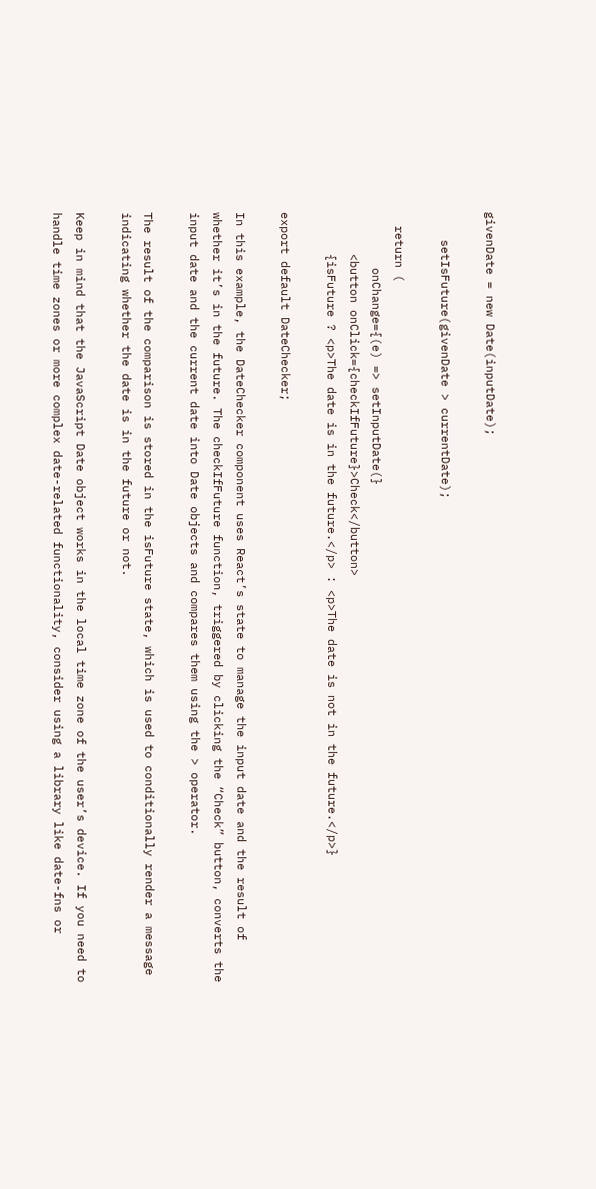givenDate = new Date(inputDate);

    setIsFuture(givenDate > currentDate);

  return (
        onChange={(e) => setInputDate(}
      <button onClick={checkIfFuture}>Check</button>
      {isFuture ? <p>The date is in the future.</p> : <p>The date is not in the future.</p>}

export default DateChecker;

In this example, the DateChecker component uses React’s state to manage the input date and the result of whether it’s in the future. The checkIfFuture function, triggered by clicking the “Check” button, converts the input date and the current date into Date objects and compares them using the > operator.

The result of the comparison is stored in the isFuture state, which is used to conditionally render a message indicating whether the date is in the future or not.

Keep in mind that the JavaScript Date object works in the local time zone of the user’s device. If you need to handle time zones or more complex date-related functionality, consider using a library like date-fns or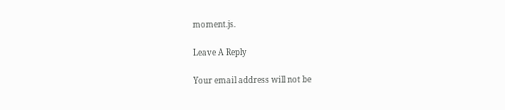moment.js.

Leave A Reply

Your email address will not be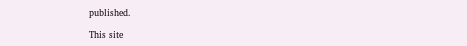published.

This site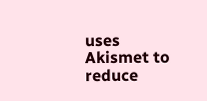uses Akismet to reduce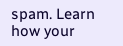spam. Learn how your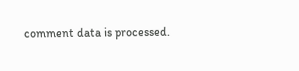comment data is processed.